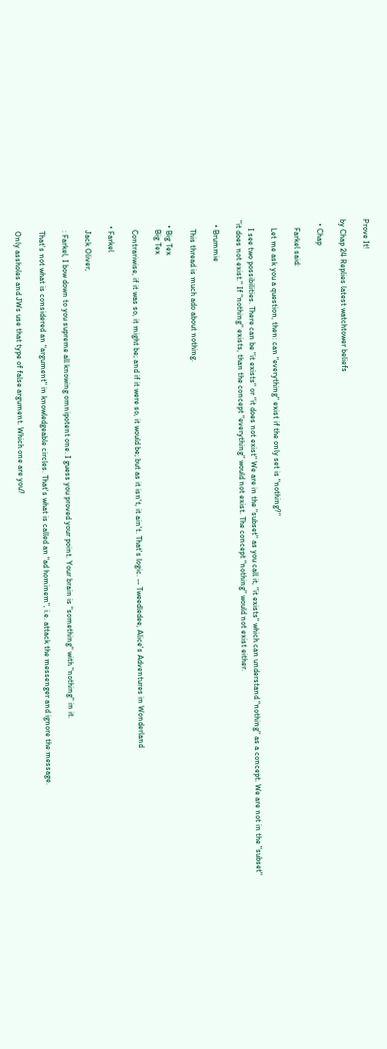Prove It!

by Chap 24 Replies latest watchtower beliefs

  • Chap

    Farkel said:

    Let me ask you a question, then: can "everything" exist if the only set is "nothing?"

    I see two possibilities. There can be "it exists" or "it does not exist" We are in the "subset" as you call it, "it exists" which can understand "nothing" as a concept. We are not in the "subset" "it does not exist." If "nothing" exists, than the concept "everything" would not exist. The concept "nothing" would not exist either.

  • Brummie

    This thread is much ado about nothing.

  • Big Tex
    Big Tex

    Contrariwise, if it was so, it might be; and if it were so, it would be; but as it isn't, it ain't. That's logic. -- Tweedledee, Alice's Adventures in Wonderland

  • Farkel

    Jack Oliver,

    : Farkel, I bow down to you supreme all knowing omnipotent one. I guess you proved your point. Your brain is "something" with "nothing" in it.

    That's not what is considered an "argument" in knowledgeable circles. That's what is called an "ad hominem", i.e. attack the messenger and ignore the message.

    Only assholes and JWs use that type of false argument. Which one are you?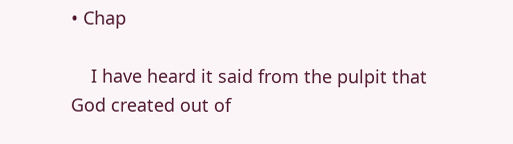• Chap

    I have heard it said from the pulpit that God created out of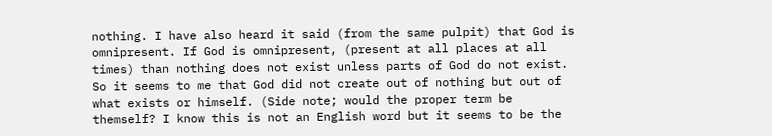nothing. I have also heard it said (from the same pulpit) that God is omnipresent. If God is omnipresent, (present at all places at all times) than nothing does not exist unless parts of God do not exist. So it seems to me that God did not create out of nothing but out of what exists or himself. (Side note; would the proper term be themself? I know this is not an English word but it seems to be the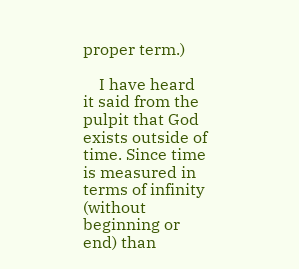proper term.)

    I have heard it said from the pulpit that God exists outside of time. Since time is measured in terms of infinity (without beginning or end) than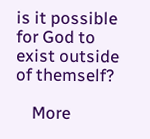is it possible for God to exist outside of themself?

    More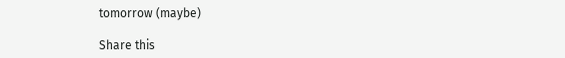tomorrow (maybe)

Share this